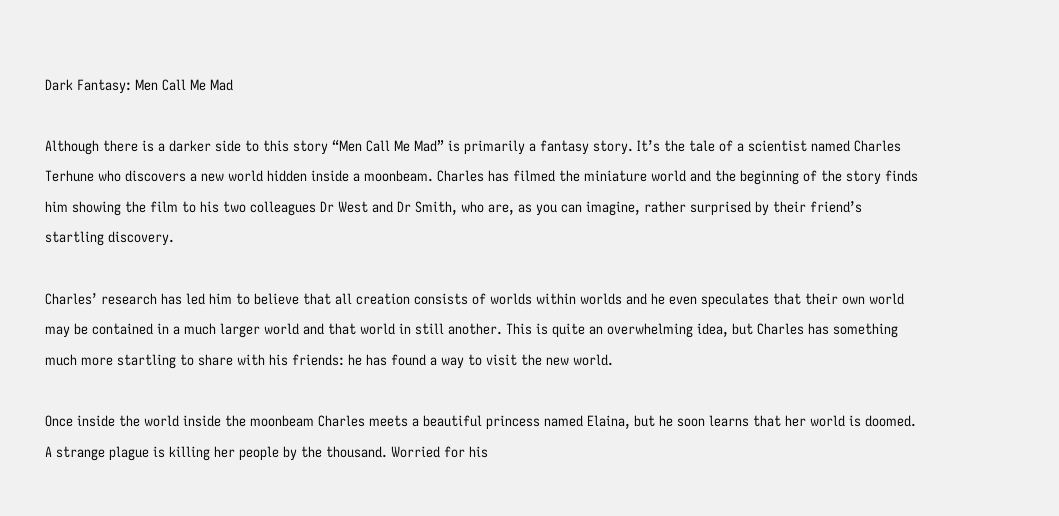Dark Fantasy: Men Call Me Mad

Although there is a darker side to this story “Men Call Me Mad” is primarily a fantasy story. It’s the tale of a scientist named Charles Terhune who discovers a new world hidden inside a moonbeam. Charles has filmed the miniature world and the beginning of the story finds him showing the film to his two colleagues Dr West and Dr Smith, who are, as you can imagine, rather surprised by their friend’s startling discovery.

Charles’ research has led him to believe that all creation consists of worlds within worlds and he even speculates that their own world may be contained in a much larger world and that world in still another. This is quite an overwhelming idea, but Charles has something much more startling to share with his friends: he has found a way to visit the new world.

Once inside the world inside the moonbeam Charles meets a beautiful princess named Elaina, but he soon learns that her world is doomed. A strange plague is killing her people by the thousand. Worried for his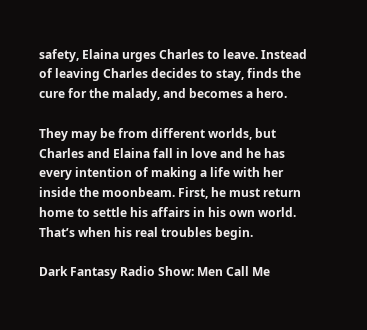safety, Elaina urges Charles to leave. Instead of leaving Charles decides to stay, finds the cure for the malady, and becomes a hero.

They may be from different worlds, but Charles and Elaina fall in love and he has every intention of making a life with her inside the moonbeam. First, he must return home to settle his affairs in his own world. That’s when his real troubles begin.

Dark Fantasy Radio Show: Men Call Me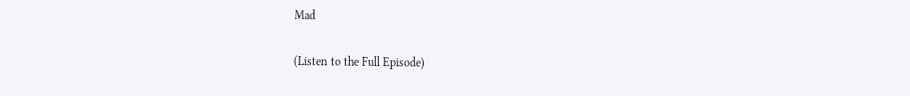Mad

(Listen to the Full Episode)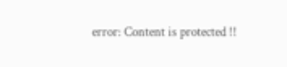error: Content is protected !!